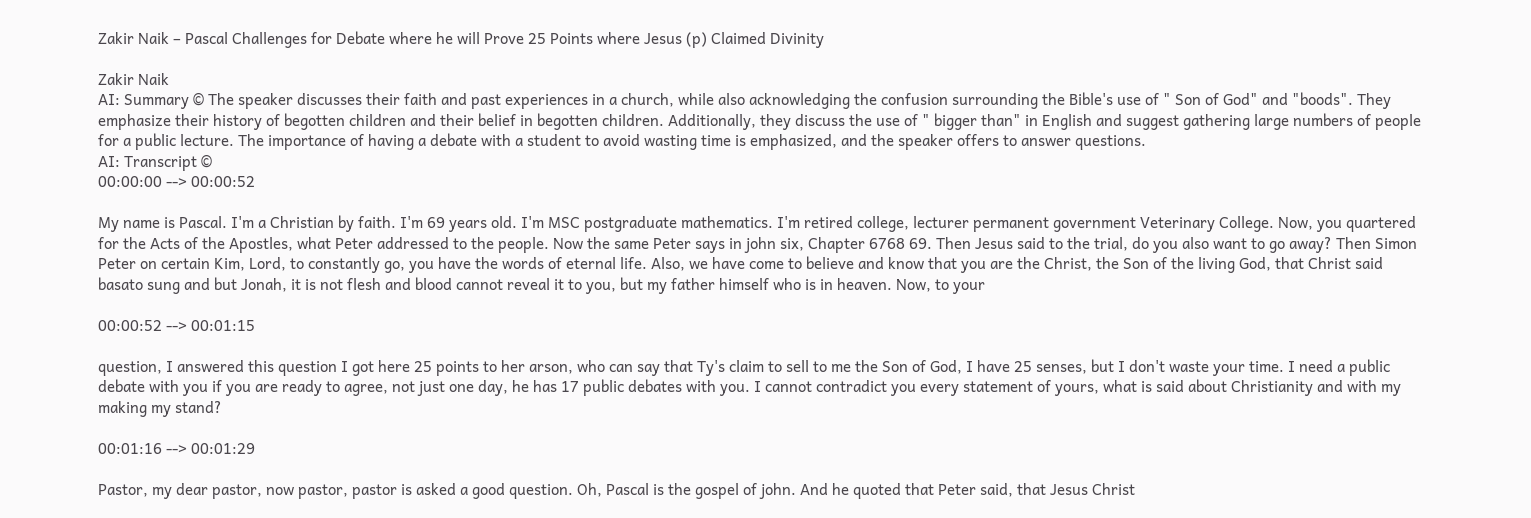Zakir Naik – Pascal Challenges for Debate where he will Prove 25 Points where Jesus (p) Claimed Divinity

Zakir Naik
AI: Summary © The speaker discusses their faith and past experiences in a church, while also acknowledging the confusion surrounding the Bible's use of " Son of God" and "boods". They emphasize their history of begotten children and their belief in begotten children. Additionally, they discuss the use of " bigger than" in English and suggest gathering large numbers of people for a public lecture. The importance of having a debate with a student to avoid wasting time is emphasized, and the speaker offers to answer questions.
AI: Transcript ©
00:00:00 --> 00:00:52

My name is Pascal. I'm a Christian by faith. I'm 69 years old. I'm MSC postgraduate mathematics. I'm retired college, lecturer permanent government Veterinary College. Now, you quartered for the Acts of the Apostles, what Peter addressed to the people. Now the same Peter says in john six, Chapter 6768 69. Then Jesus said to the trial, do you also want to go away? Then Simon Peter on certain Kim, Lord, to constantly go, you have the words of eternal life. Also, we have come to believe and know that you are the Christ, the Son of the living God, that Christ said basato sung and but Jonah, it is not flesh and blood cannot reveal it to you, but my father himself who is in heaven. Now, to your

00:00:52 --> 00:01:15

question, I answered this question I got here 25 points to her arson, who can say that Ty's claim to sell to me the Son of God, I have 25 senses, but I don't waste your time. I need a public debate with you if you are ready to agree, not just one day, he has 17 public debates with you. I cannot contradict you every statement of yours, what is said about Christianity and with my making my stand?

00:01:16 --> 00:01:29

Pastor, my dear pastor, now pastor, pastor is asked a good question. Oh, Pascal is the gospel of john. And he quoted that Peter said, that Jesus Christ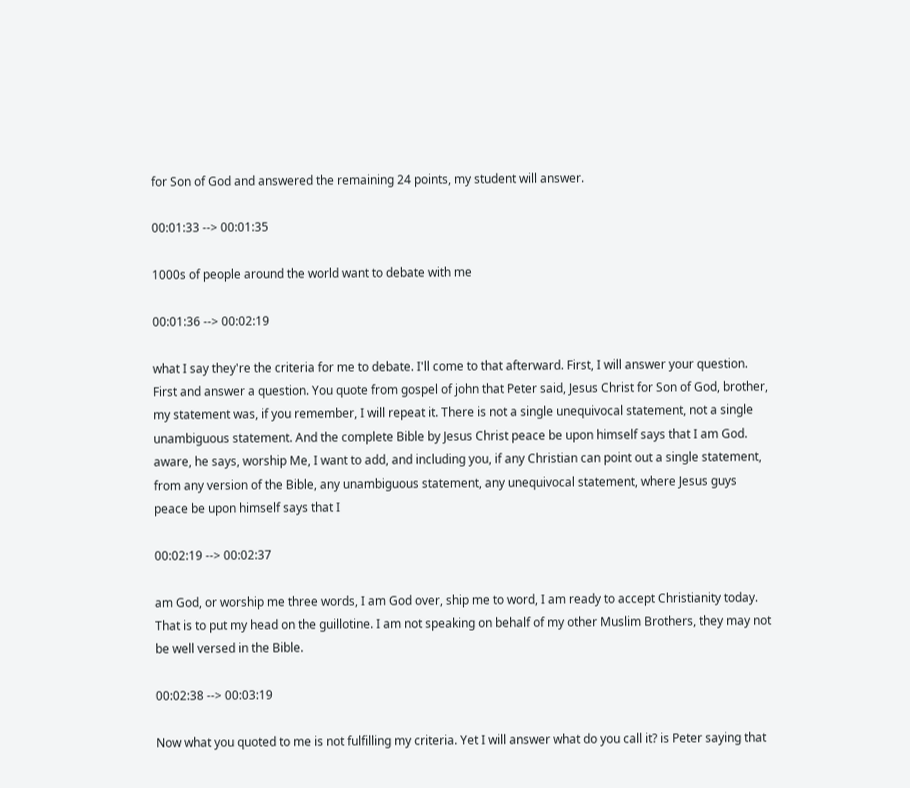for Son of God and answered the remaining 24 points, my student will answer.

00:01:33 --> 00:01:35

1000s of people around the world want to debate with me

00:01:36 --> 00:02:19

what I say they're the criteria for me to debate. I'll come to that afterward. First, I will answer your question. First and answer a question. You quote from gospel of john that Peter said, Jesus Christ for Son of God, brother, my statement was, if you remember, I will repeat it. There is not a single unequivocal statement, not a single unambiguous statement. And the complete Bible by Jesus Christ peace be upon himself says that I am God. aware, he says, worship Me, I want to add, and including you, if any Christian can point out a single statement, from any version of the Bible, any unambiguous statement, any unequivocal statement, where Jesus guys peace be upon himself says that I

00:02:19 --> 00:02:37

am God, or worship me three words, I am God over, ship me to word, I am ready to accept Christianity today. That is to put my head on the guillotine. I am not speaking on behalf of my other Muslim Brothers, they may not be well versed in the Bible.

00:02:38 --> 00:03:19

Now what you quoted to me is not fulfilling my criteria. Yet I will answer what do you call it? is Peter saying that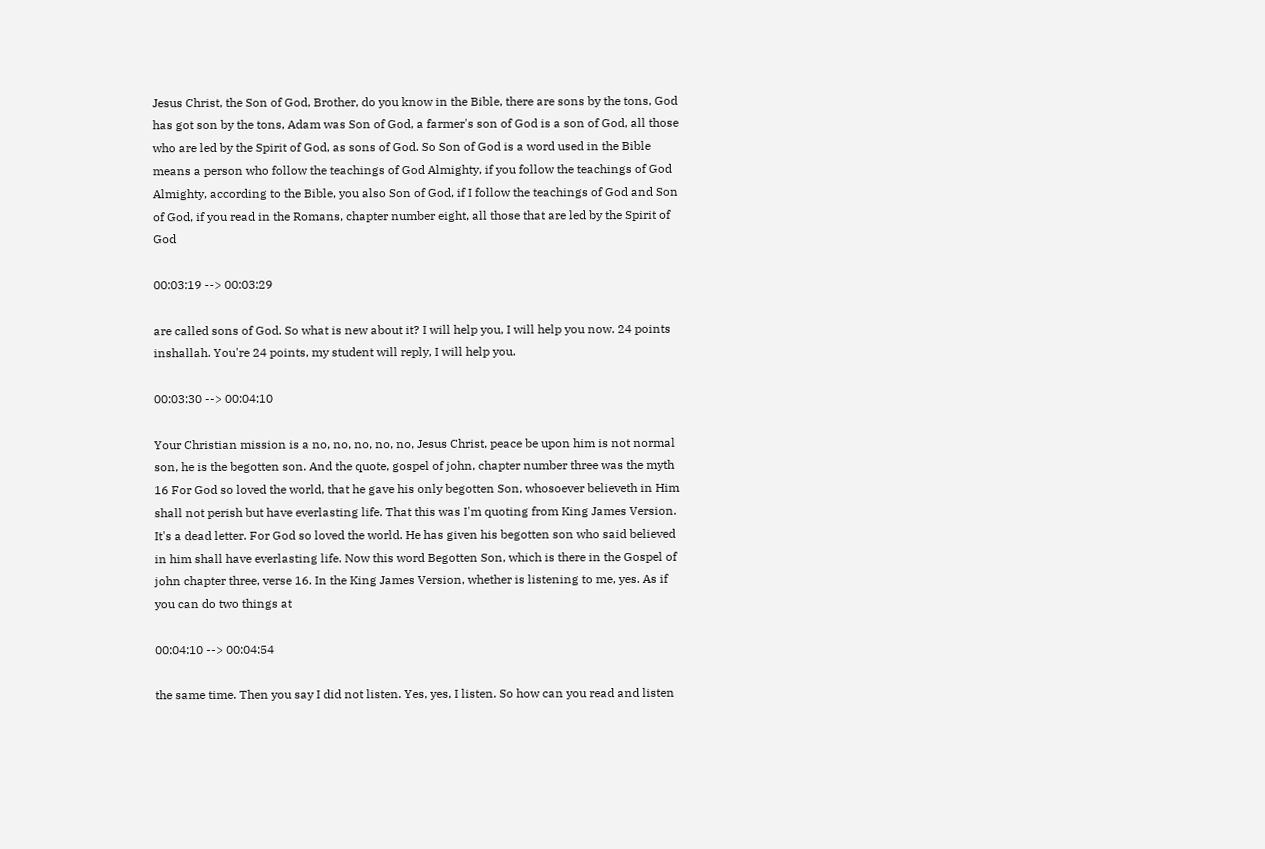Jesus Christ, the Son of God, Brother, do you know in the Bible, there are sons by the tons, God has got son by the tons, Adam was Son of God, a farmer's son of God is a son of God, all those who are led by the Spirit of God, as sons of God. So Son of God is a word used in the Bible means a person who follow the teachings of God Almighty, if you follow the teachings of God Almighty, according to the Bible, you also Son of God, if I follow the teachings of God and Son of God, if you read in the Romans, chapter number eight, all those that are led by the Spirit of God

00:03:19 --> 00:03:29

are called sons of God. So what is new about it? I will help you, I will help you now. 24 points inshallah. You're 24 points, my student will reply, I will help you.

00:03:30 --> 00:04:10

Your Christian mission is a no, no, no, no, no, Jesus Christ, peace be upon him is not normal son, he is the begotten son. And the quote, gospel of john, chapter number three was the myth 16 For God so loved the world, that he gave his only begotten Son, whosoever believeth in Him shall not perish but have everlasting life. That this was I'm quoting from King James Version. It's a dead letter. For God so loved the world. He has given his begotten son who said believed in him shall have everlasting life. Now this word Begotten Son, which is there in the Gospel of john chapter three, verse 16. In the King James Version, whether is listening to me, yes. As if you can do two things at

00:04:10 --> 00:04:54

the same time. Then you say I did not listen. Yes, yes, I listen. So how can you read and listen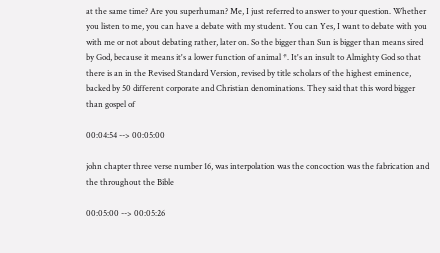at the same time? Are you superhuman? Me, I just referred to answer to your question. Whether you listen to me, you can have a debate with my student. You can Yes, I want to debate with you with me or not about debating rather, later on. So the bigger than Sun is bigger than means sired by God, because it means it's a lower function of animal *. It's an insult to Almighty God so that there is an in the Revised Standard Version, revised by title scholars of the highest eminence, backed by 50 different corporate and Christian denominations. They said that this word bigger than gospel of

00:04:54 --> 00:05:00

john chapter three verse number 16, was interpolation was the concoction was the fabrication and the throughout the Bible

00:05:00 --> 00:05:26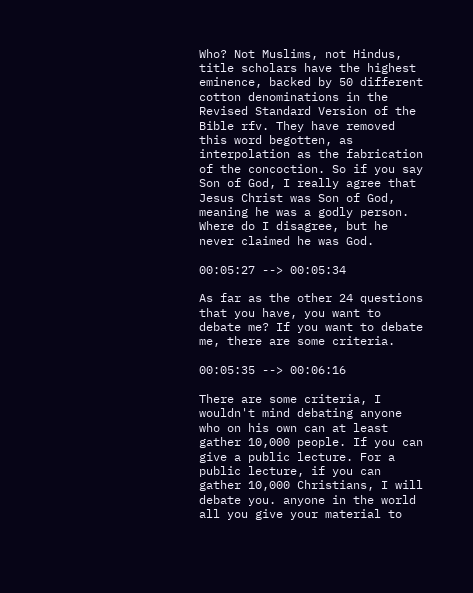Who? Not Muslims, not Hindus, title scholars have the highest eminence, backed by 50 different cotton denominations in the Revised Standard Version of the Bible rfv. They have removed this word begotten, as interpolation as the fabrication of the concoction. So if you say Son of God, I really agree that Jesus Christ was Son of God, meaning he was a godly person. Where do I disagree, but he never claimed he was God.

00:05:27 --> 00:05:34

As far as the other 24 questions that you have, you want to debate me? If you want to debate me, there are some criteria.

00:05:35 --> 00:06:16

There are some criteria, I wouldn't mind debating anyone who on his own can at least gather 10,000 people. If you can give a public lecture. For a public lecture, if you can gather 10,000 Christians, I will debate you. anyone in the world all you give your material to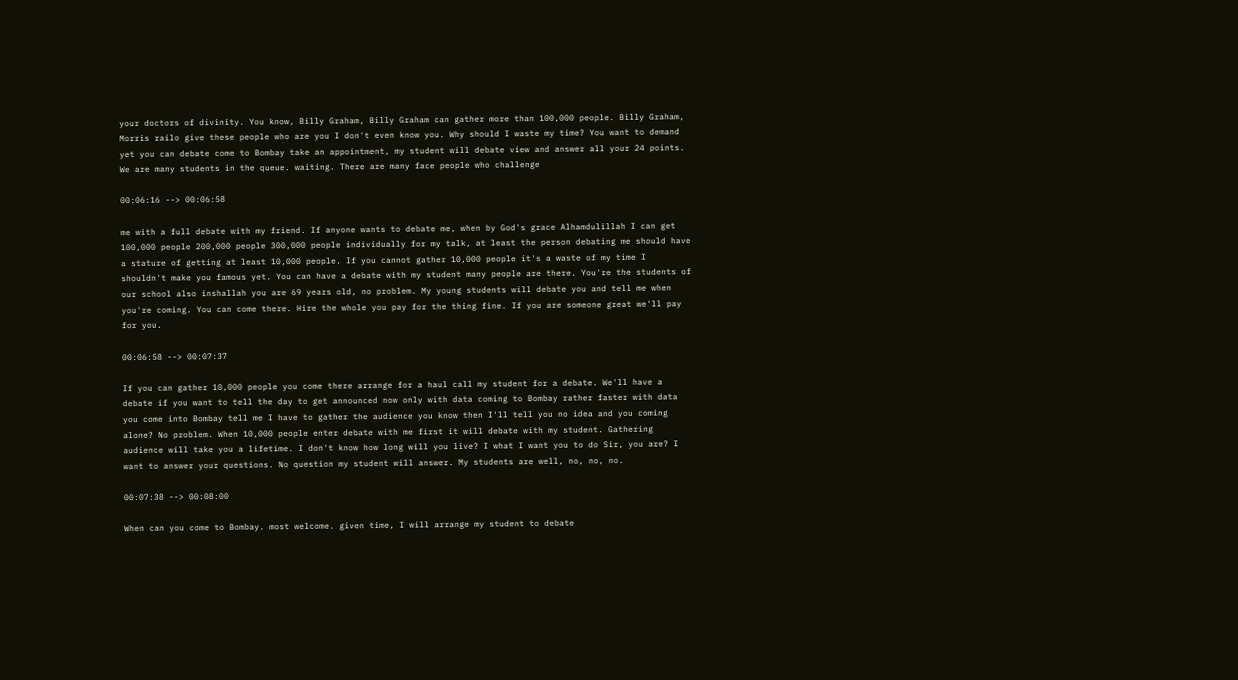your doctors of divinity. You know, Billy Graham, Billy Graham can gather more than 100,000 people. Billy Graham, Morris railo give these people who are you I don't even know you. Why should I waste my time? You want to demand yet you can debate come to Bombay take an appointment, my student will debate view and answer all your 24 points. We are many students in the queue. waiting. There are many face people who challenge

00:06:16 --> 00:06:58

me with a full debate with my friend. If anyone wants to debate me, when by God's grace Alhamdulillah I can get 100,000 people 200,000 people 300,000 people individually for my talk, at least the person debating me should have a stature of getting at least 10,000 people. If you cannot gather 10,000 people it's a waste of my time I shouldn't make you famous yet. You can have a debate with my student many people are there. You're the students of our school also inshallah you are 69 years old, no problem. My young students will debate you and tell me when you're coming. You can come there. Hire the whole you pay for the thing fine. If you are someone great we'll pay for you.

00:06:58 --> 00:07:37

If you can gather 10,000 people you come there arrange for a haul call my student for a debate. We'll have a debate if you want to tell the day to get announced now only with data coming to Bombay rather faster with data you come into Bombay tell me I have to gather the audience you know then I'll tell you no idea and you coming alone? No problem. When 10,000 people enter debate with me first it will debate with my student. Gathering audience will take you a lifetime. I don't know how long will you live? I what I want you to do Sir, you are? I want to answer your questions. No question my student will answer. My students are well, no, no, no.

00:07:38 --> 00:08:00

When can you come to Bombay. most welcome. given time, I will arrange my student to debate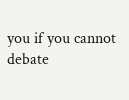you if you cannot debate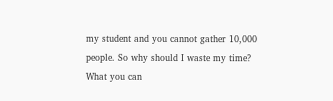my student and you cannot gather 10,000 people. So why should I waste my time? What you can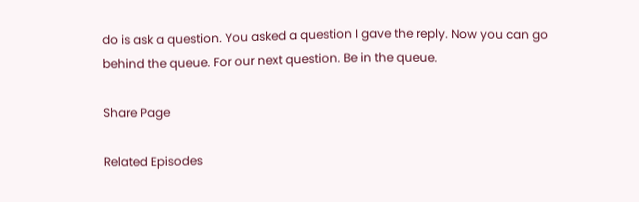do is ask a question. You asked a question I gave the reply. Now you can go behind the queue. For our next question. Be in the queue.

Share Page

Related Episodes